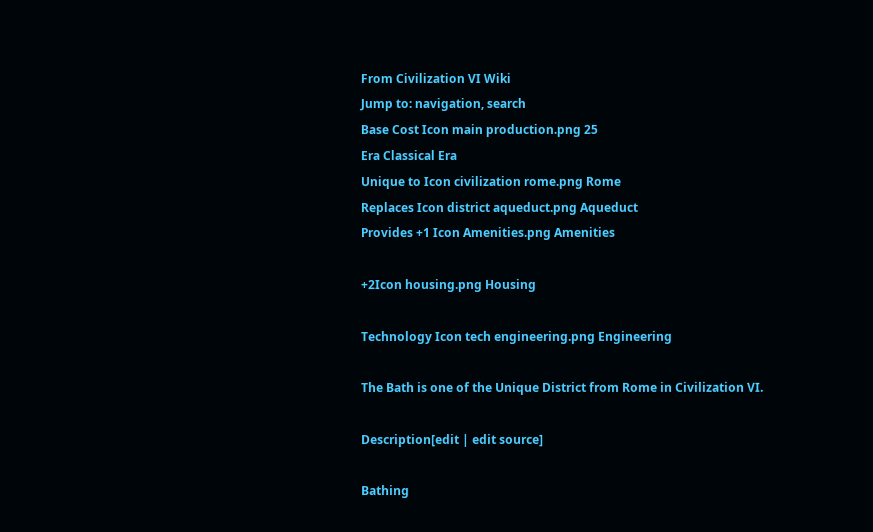From Civilization VI Wiki
Jump to: navigation, search
Base Cost Icon main production.png 25
Era Classical Era
Unique to Icon civilization rome.png Rome
Replaces Icon district aqueduct.png Aqueduct
Provides +1 Icon Amenities.png Amenities

+2Icon housing.png Housing

Technology Icon tech engineering.png Engineering

The Bath is one of the Unique District from Rome in Civilization VI.

Description[edit | edit source]

Bathing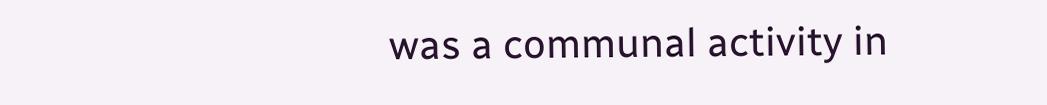was a communal activity in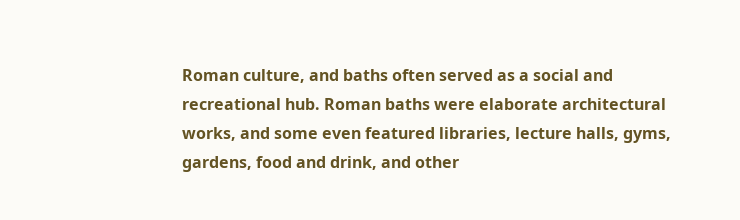Roman culture, and baths often served as a social and recreational hub. Roman baths were elaborate architectural works, and some even featured libraries, lecture halls, gyms, gardens, food and drink, and other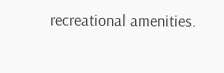recreational amenities.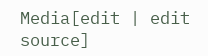Media[edit | edit source]